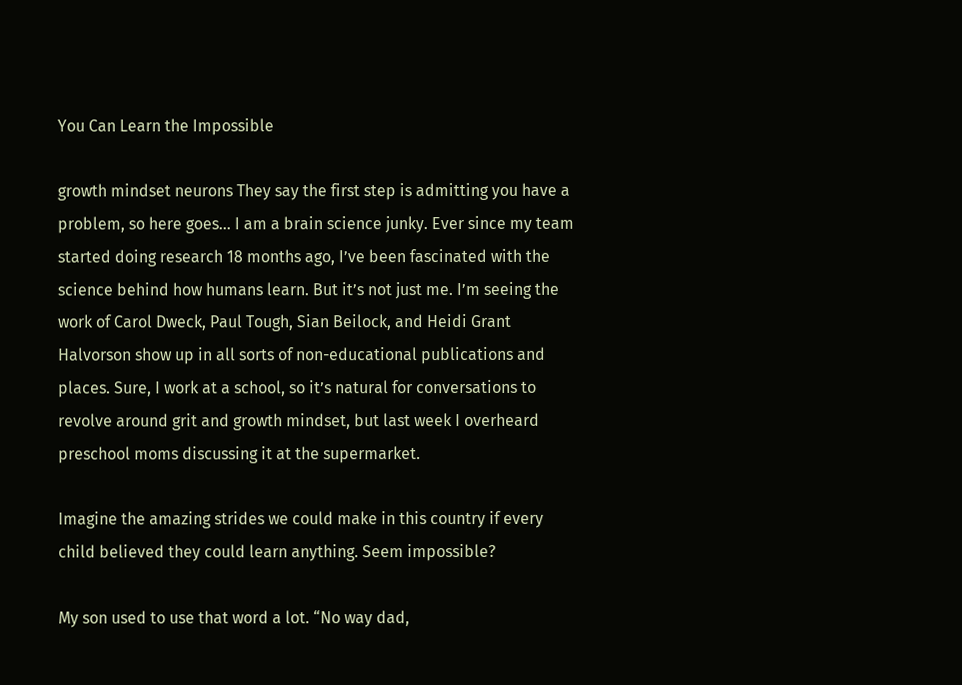You Can Learn the Impossible

growth mindset neurons They say the first step is admitting you have a problem, so here goes… I am a brain science junky. Ever since my team started doing research 18 months ago, I’ve been fascinated with the science behind how humans learn. But it’s not just me. I’m seeing the work of Carol Dweck, Paul Tough, Sian Beilock, and Heidi Grant Halvorson show up in all sorts of non-educational publications and places. Sure, I work at a school, so it’s natural for conversations to revolve around grit and growth mindset, but last week I overheard preschool moms discussing it at the supermarket.

Imagine the amazing strides we could make in this country if every child believed they could learn anything. Seem impossible?

My son used to use that word a lot. “No way dad,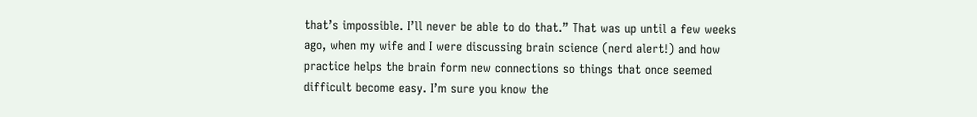that’s impossible. I’ll never be able to do that.” That was up until a few weeks ago, when my wife and I were discussing brain science (nerd alert!) and how practice helps the brain form new connections so things that once seemed difficult become easy. I’m sure you know the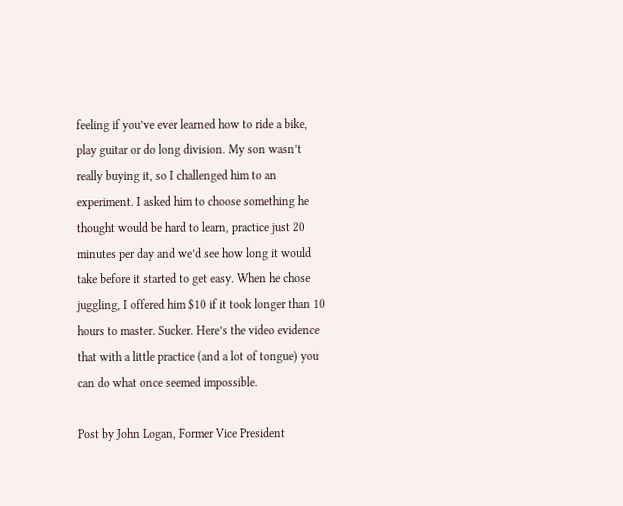feeling if you’ve ever learned how to ride a bike, play guitar or do long division. My son wasn’t really buying it, so I challenged him to an experiment. I asked him to choose something he thought would be hard to learn, practice just 20 minutes per day and we’d see how long it would take before it started to get easy. When he chose juggling, I offered him $10 if it took longer than 10 hours to master. Sucker. Here’s the video evidence that with a little practice (and a lot of tongue) you can do what once seemed impossible.

Post by John Logan, Former Vice President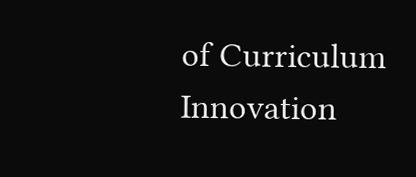of Curriculum Innovation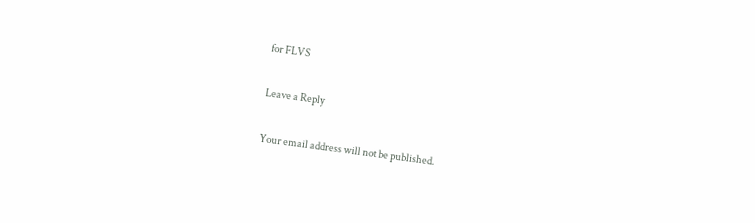for FLVS

Leave a Reply

Your email address will not be published.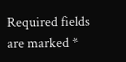Required fields are marked *